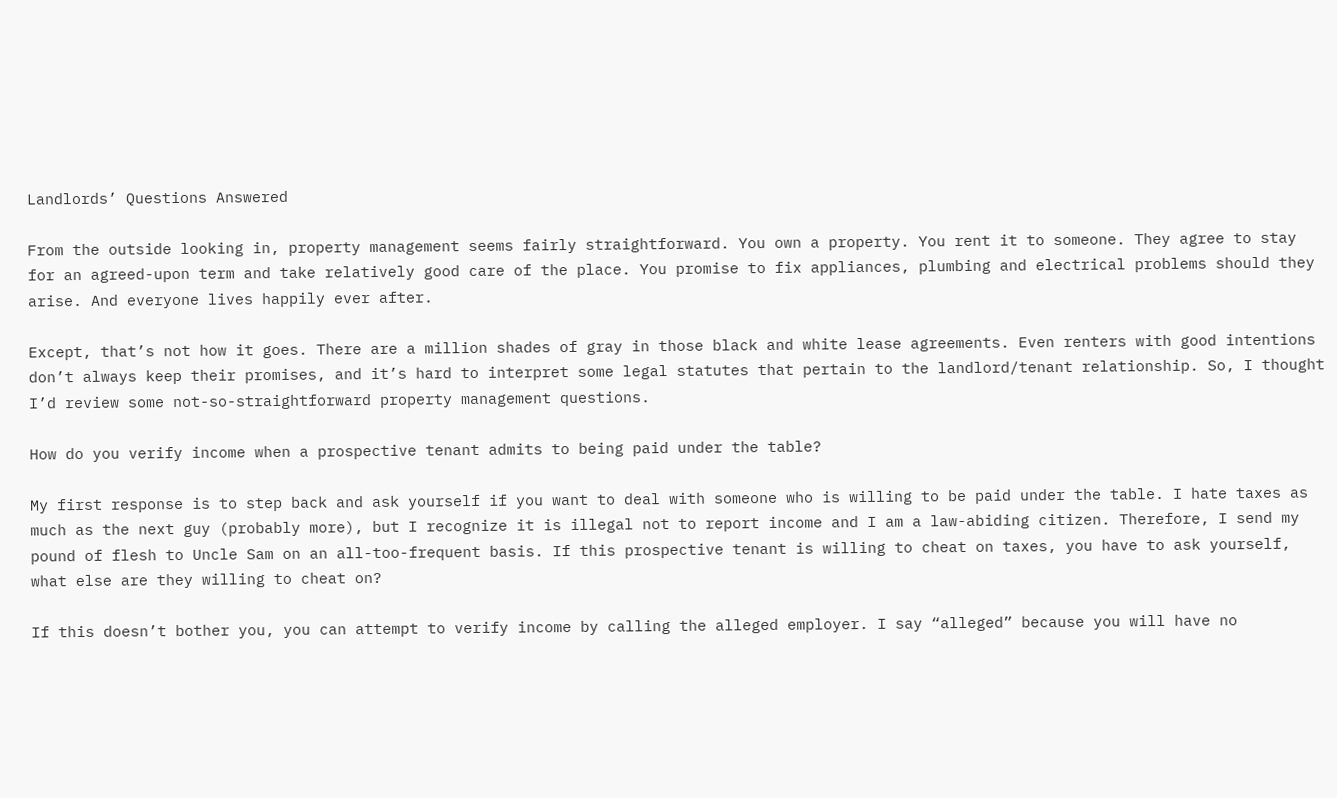Landlords’ Questions Answered

From the outside looking in, property management seems fairly straightforward. You own a property. You rent it to someone. They agree to stay for an agreed-upon term and take relatively good care of the place. You promise to fix appliances, plumbing and electrical problems should they arise. And everyone lives happily ever after.

Except, that’s not how it goes. There are a million shades of gray in those black and white lease agreements. Even renters with good intentions don’t always keep their promises, and it’s hard to interpret some legal statutes that pertain to the landlord/tenant relationship. So, I thought I’d review some not-so-straightforward property management questions.

How do you verify income when a prospective tenant admits to being paid under the table?

My first response is to step back and ask yourself if you want to deal with someone who is willing to be paid under the table. I hate taxes as much as the next guy (probably more), but I recognize it is illegal not to report income and I am a law-abiding citizen. Therefore, I send my pound of flesh to Uncle Sam on an all-too-frequent basis. If this prospective tenant is willing to cheat on taxes, you have to ask yourself, what else are they willing to cheat on?

If this doesn’t bother you, you can attempt to verify income by calling the alleged employer. I say “alleged” because you will have no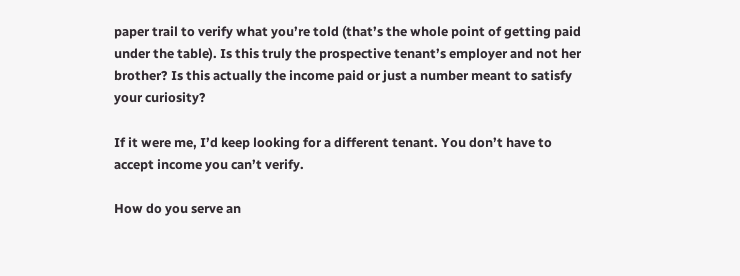paper trail to verify what you’re told (that’s the whole point of getting paid under the table). Is this truly the prospective tenant’s employer and not her brother? Is this actually the income paid or just a number meant to satisfy your curiosity?

If it were me, I’d keep looking for a different tenant. You don’t have to accept income you can’t verify.

How do you serve an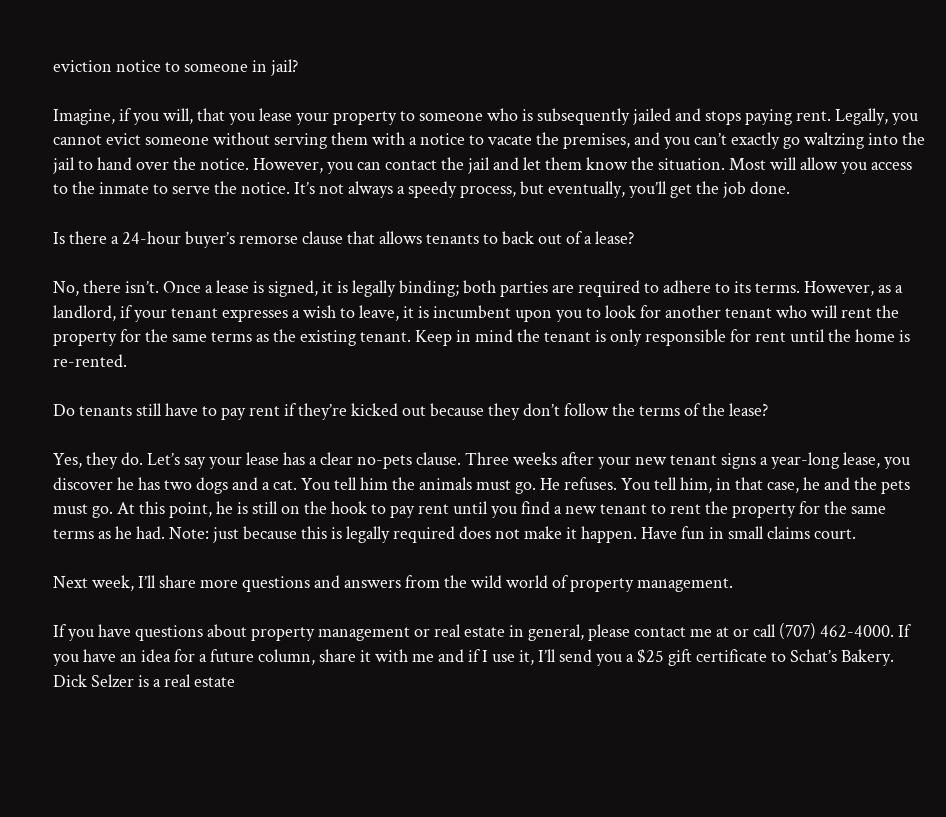eviction notice to someone in jail?

Imagine, if you will, that you lease your property to someone who is subsequently jailed and stops paying rent. Legally, you cannot evict someone without serving them with a notice to vacate the premises, and you can’t exactly go waltzing into the jail to hand over the notice. However, you can contact the jail and let them know the situation. Most will allow you access to the inmate to serve the notice. It’s not always a speedy process, but eventually, you’ll get the job done.

Is there a 24-hour buyer’s remorse clause that allows tenants to back out of a lease?

No, there isn’t. Once a lease is signed, it is legally binding; both parties are required to adhere to its terms. However, as a landlord, if your tenant expresses a wish to leave, it is incumbent upon you to look for another tenant who will rent the property for the same terms as the existing tenant. Keep in mind the tenant is only responsible for rent until the home is re-rented.

Do tenants still have to pay rent if they’re kicked out because they don’t follow the terms of the lease?

Yes, they do. Let’s say your lease has a clear no-pets clause. Three weeks after your new tenant signs a year-long lease, you discover he has two dogs and a cat. You tell him the animals must go. He refuses. You tell him, in that case, he and the pets must go. At this point, he is still on the hook to pay rent until you find a new tenant to rent the property for the same terms as he had. Note: just because this is legally required does not make it happen. Have fun in small claims court.

Next week, I’ll share more questions and answers from the wild world of property management.

If you have questions about property management or real estate in general, please contact me at or call (707) 462-4000. If you have an idea for a future column, share it with me and if I use it, I’ll send you a $25 gift certificate to Schat’s Bakery. Dick Selzer is a real estate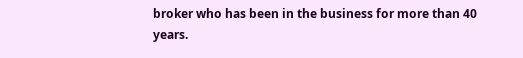broker who has been in the business for more than 40 years.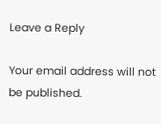Leave a Reply

Your email address will not be published.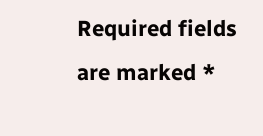Required fields are marked *